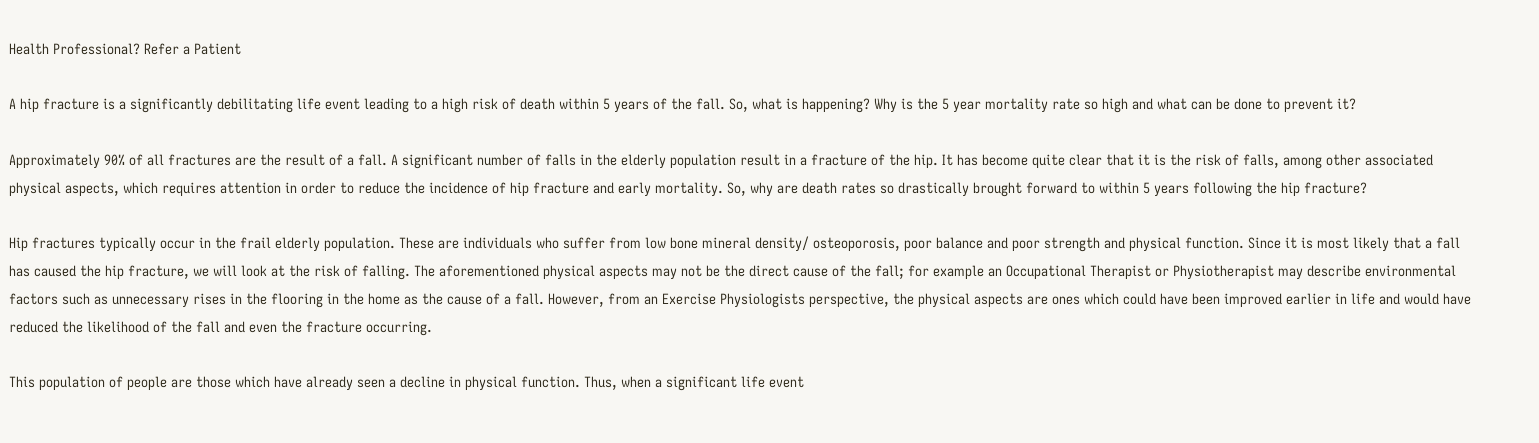Health Professional? Refer a Patient

A hip fracture is a significantly debilitating life event leading to a high risk of death within 5 years of the fall. So, what is happening? Why is the 5 year mortality rate so high and what can be done to prevent it?

Approximately 90% of all fractures are the result of a fall. A significant number of falls in the elderly population result in a fracture of the hip. It has become quite clear that it is the risk of falls, among other associated physical aspects, which requires attention in order to reduce the incidence of hip fracture and early mortality. So, why are death rates so drastically brought forward to within 5 years following the hip fracture?

Hip fractures typically occur in the frail elderly population. These are individuals who suffer from low bone mineral density/ osteoporosis, poor balance and poor strength and physical function. Since it is most likely that a fall has caused the hip fracture, we will look at the risk of falling. The aforementioned physical aspects may not be the direct cause of the fall; for example an Occupational Therapist or Physiotherapist may describe environmental factors such as unnecessary rises in the flooring in the home as the cause of a fall. However, from an Exercise Physiologists perspective, the physical aspects are ones which could have been improved earlier in life and would have reduced the likelihood of the fall and even the fracture occurring.

This population of people are those which have already seen a decline in physical function. Thus, when a significant life event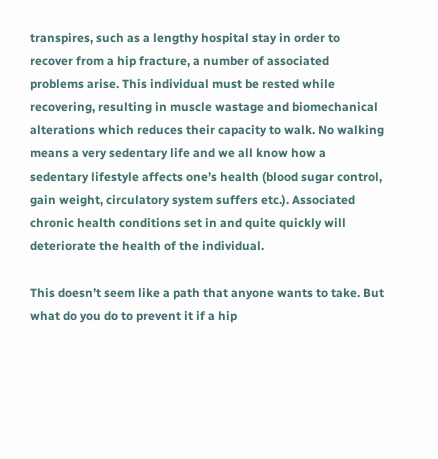transpires, such as a lengthy hospital stay in order to recover from a hip fracture, a number of associated problems arise. This individual must be rested while recovering, resulting in muscle wastage and biomechanical alterations which reduces their capacity to walk. No walking means a very sedentary life and we all know how a sedentary lifestyle affects one’s health (blood sugar control, gain weight, circulatory system suffers etc.). Associated chronic health conditions set in and quite quickly will deteriorate the health of the individual.

This doesn’t seem like a path that anyone wants to take. But what do you do to prevent it if a hip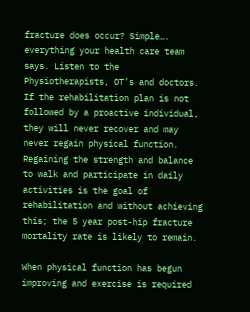fracture does occur? Simple…. everything your health care team says. Listen to the Physiotherapists, OT’s and doctors. If the rehabilitation plan is not followed by a proactive individual, they will never recover and may never regain physical function. Regaining the strength and balance to walk and participate in daily activities is the goal of rehabilitation and without achieving this; the 5 year post-hip fracture mortality rate is likely to remain.

When physical function has begun improving and exercise is required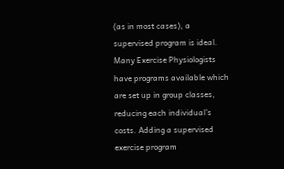(as in most cases), a supervised program is ideal. Many Exercise Physiologists have programs available which are set up in group classes, reducing each individual’s costs. Adding a supervised exercise program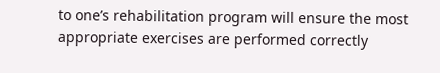to one’s rehabilitation program will ensure the most appropriate exercises are performed correctly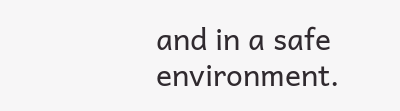and in a safe environment.